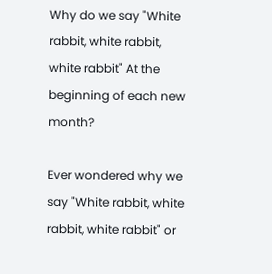Why do we say "White rabbit, white rabbit, white rabbit" At the beginning of each new month?

Ever wondered why we say "White rabbit, white rabbit, white rabbit" or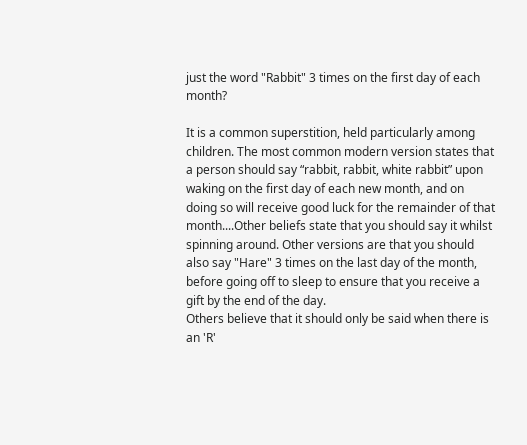just the word "Rabbit" 3 times on the first day of each month?

It is a common superstition, held particularly among children. The most common modern version states that a person should say “rabbit, rabbit, white rabbit” upon waking on the first day of each new month, and on doing so will receive good luck for the remainder of that month....Other beliefs state that you should say it whilst spinning around. Other versions are that you should also say "Hare" 3 times on the last day of the month, before going off to sleep to ensure that you receive a gift by the end of the day.
Others believe that it should only be said when there is an 'R'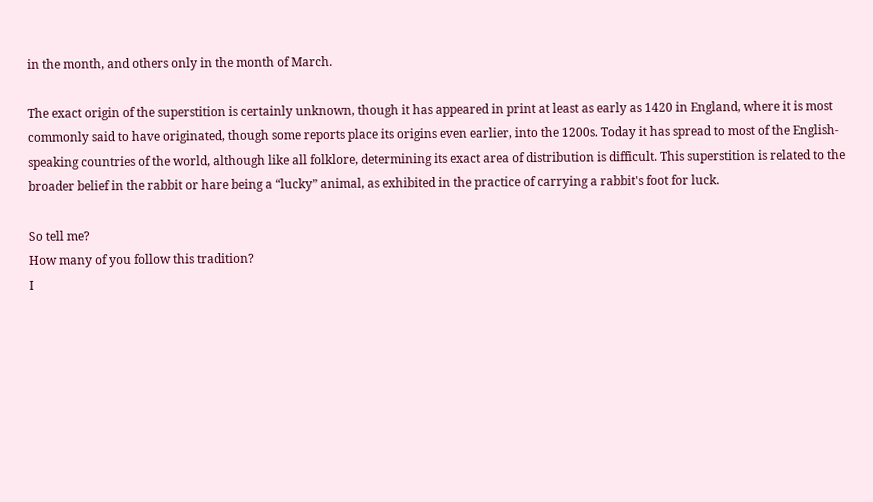in the month, and others only in the month of March.

The exact origin of the superstition is certainly unknown, though it has appeared in print at least as early as 1420 in England, where it is most commonly said to have originated, though some reports place its origins even earlier, into the 1200s. Today it has spread to most of the English-speaking countries of the world, although like all folklore, determining its exact area of distribution is difficult. This superstition is related to the broader belief in the rabbit or hare being a “lucky” animal, as exhibited in the practice of carrying a rabbit's foot for luck.

So tell me?
How many of you follow this tradition?
I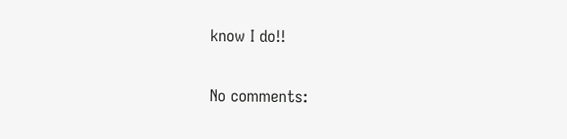know I do!!

No comments: